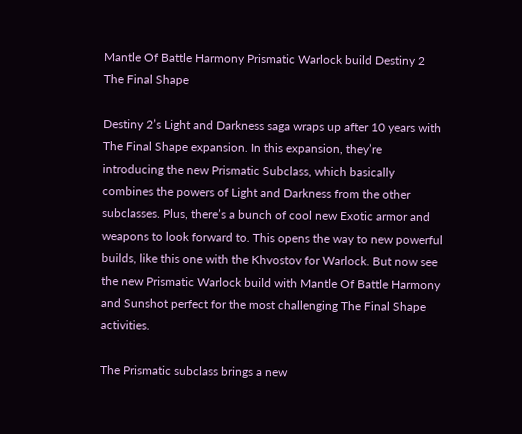Mantle Of Battle Harmony Prismatic Warlock build Destiny 2 The Final Shape

Destiny 2’s Light and Darkness saga wraps up after 10 years with The Final Shape expansion. In this expansion, they’re introducing the new Prismatic Subclass, which basically combines the powers of Light and Darkness from the other subclasses. Plus, there’s a bunch of cool new Exotic armor and weapons to look forward to. This opens the way to new powerful builds, like this one with the Khvostov for Warlock. But now see the new Prismatic Warlock build with Mantle Of Battle Harmony and Sunshot perfect for the most challenging The Final Shape activities.

The Prismatic subclass brings a new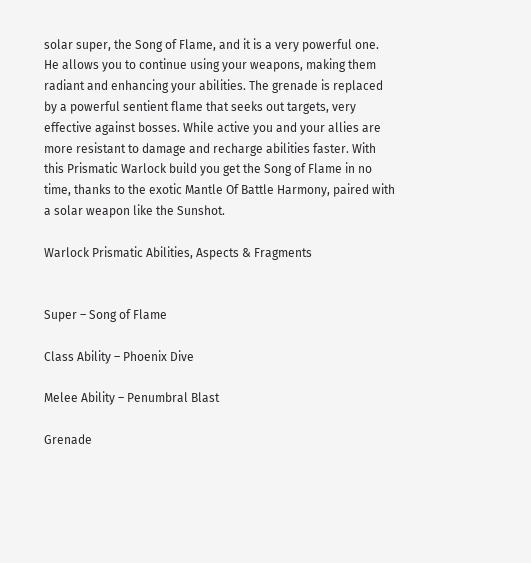solar super, the Song of Flame, and it is a very powerful one. He allows you to continue using your weapons, making them radiant and enhancing your abilities. The grenade is replaced by a powerful sentient flame that seeks out targets, very effective against bosses. While active you and your allies are more resistant to damage and recharge abilities faster. With this Prismatic Warlock build you get the Song of Flame in no time, thanks to the exotic Mantle Of Battle Harmony, paired with a solar weapon like the Sunshot.

Warlock Prismatic Abilities, Aspects & Fragments


Super – Song of Flame

Class Ability – Phoenix Dive

Melee Ability – Penumbral Blast

Grenade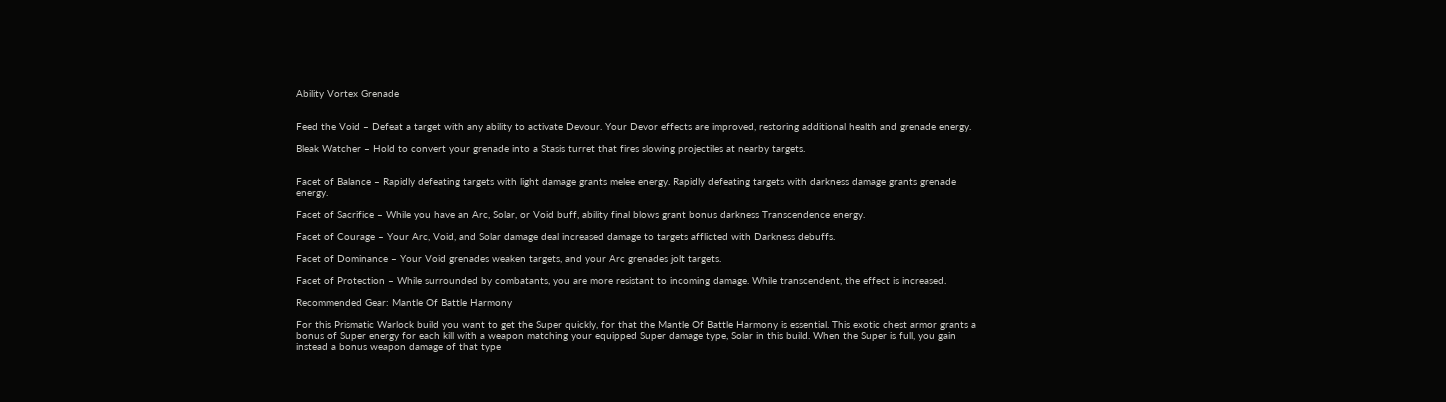Ability Vortex Grenade


Feed the Void – Defeat a target with any ability to activate Devour. Your Devor effects are improved, restoring additional health and grenade energy.

Bleak Watcher – Hold to convert your grenade into a Stasis turret that fires slowing projectiles at nearby targets.


Facet of Balance – Rapidly defeating targets with light damage grants melee energy. Rapidly defeating targets with darkness damage grants grenade energy.

Facet of Sacrifice – While you have an Arc, Solar, or Void buff, ability final blows grant bonus darkness Transcendence energy.

Facet of Courage – Your Arc, Void, and Solar damage deal increased damage to targets afflicted with Darkness debuffs.

Facet of Dominance – Your Void grenades weaken targets, and your Arc grenades jolt targets.

Facet of Protection – While surrounded by combatants, you are more resistant to incoming damage. While transcendent, the effect is increased.

Recommended Gear: Mantle Of Battle Harmony

For this Prismatic Warlock build you want to get the Super quickly, for that the Mantle Of Battle Harmony is essential. This exotic chest armor grants a bonus of Super energy for each kill with a weapon matching your equipped Super damage type, Solar in this build. When the Super is full, you gain instead a bonus weapon damage of that type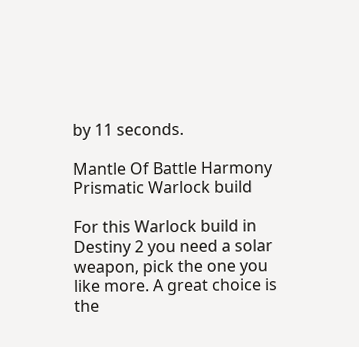by 11 seconds.

Mantle Of Battle Harmony Prismatic Warlock build

For this Warlock build in Destiny 2 you need a solar weapon, pick the one you like more. A great choice is the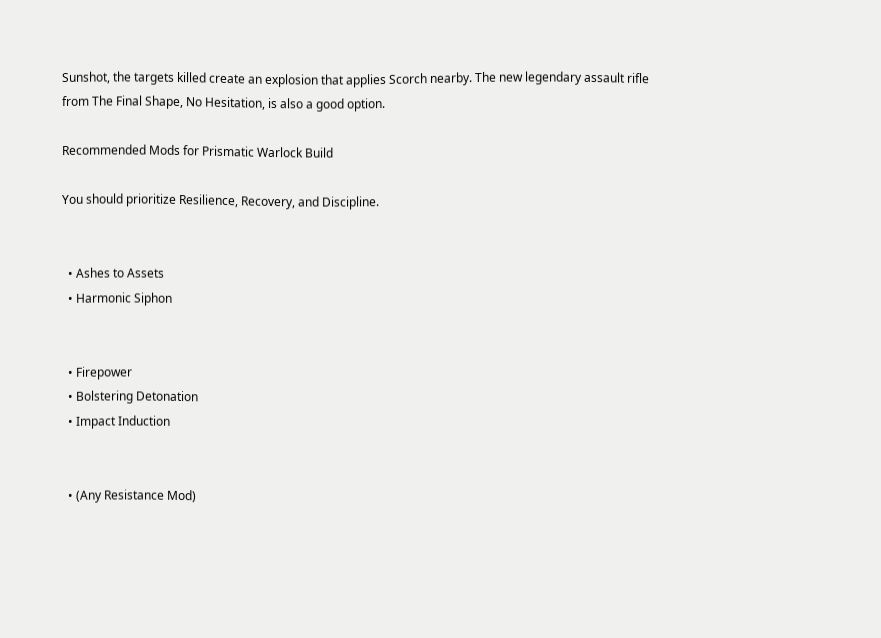Sunshot, the targets killed create an explosion that applies Scorch nearby. The new legendary assault rifle from The Final Shape, No Hesitation, is also a good option.

Recommended Mods for Prismatic Warlock Build

You should prioritize Resilience, Recovery, and Discipline.


  • Ashes to Assets
  • Harmonic Siphon


  • Firepower
  • Bolstering Detonation
  • Impact Induction


  • (Any Resistance Mod)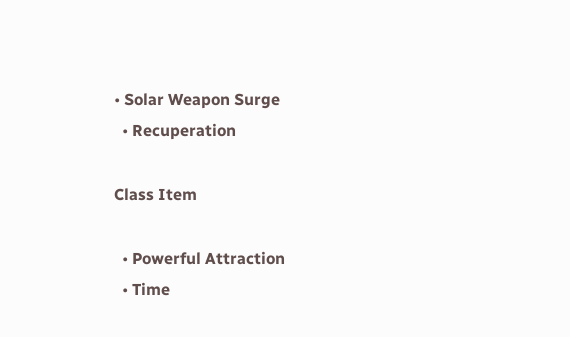• Solar Weapon Surge
  • Recuperation

Class Item

  • Powerful Attraction
  • Time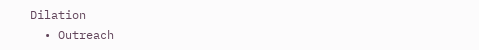Dilation
  • Outreach